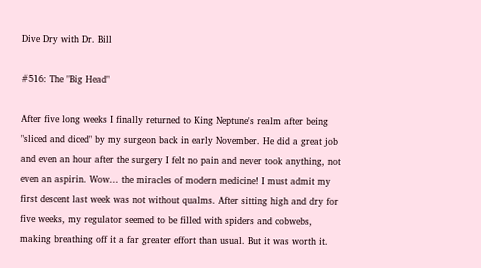Dive Dry with Dr. Bill

#516: The "Big Head"

After five long weeks I finally returned to King Neptune's realm after being "sliced and diced" by my surgeon back in early November. He did a great job and even an hour after the surgery I felt no pain and never took anything, not even an aspirin. Wow... the miracles of modern medicine! I must admit my first descent last week was not without qualms. After sitting high and dry for five weeks, my regulator seemed to be filled with spiders and cobwebs, making breathing off it a far greater effort than usual. But it was worth it.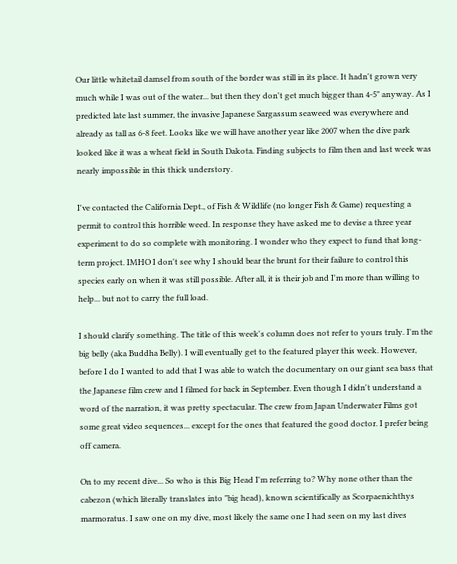Our little whitetail damsel from south of the border was still in its place. It hadn't grown very much while I was out of the water... but then they don't get much bigger than 4-5" anyway. As I predicted late last summer, the invasive Japanese Sargassum seaweed was everywhere and already as tall as 6-8 feet. Looks like we will have another year like 2007 when the dive park looked like it was a wheat field in South Dakota. Finding subjects to film then and last week was nearly impossible in this thick understory.

I've contacted the California Dept., of Fish & Wildlife (no longer Fish & Game) requesting a permit to control this horrible weed. In response they have asked me to devise a three year experiment to do so complete with monitoring. I wonder who they expect to fund that long-term project. IMHO I don't see why I should bear the brunt for their failure to control this species early on when it was still possible. After all, it is their job and I'm more than willing to help... but not to carry the full load.

I should clarify something. The title of this week's column does not refer to yours truly. I'm the big belly (aka Buddha Belly). I will eventually get to the featured player this week. However, before I do I wanted to add that I was able to watch the documentary on our giant sea bass that the Japanese film crew and I filmed for back in September. Even though I didn't understand a word of the narration, it was pretty spectacular. The crew from Japan Underwater Films got some great video sequences... except for the ones that featured the good doctor. I prefer being off camera.

On to my recent dive... So who is this Big Head I'm referring to? Why none other than the cabezon (which literally translates into "big head), known scientifically as Scorpaenichthys marmoratus. I saw one on my dive, most likely the same one I had seen on my last dives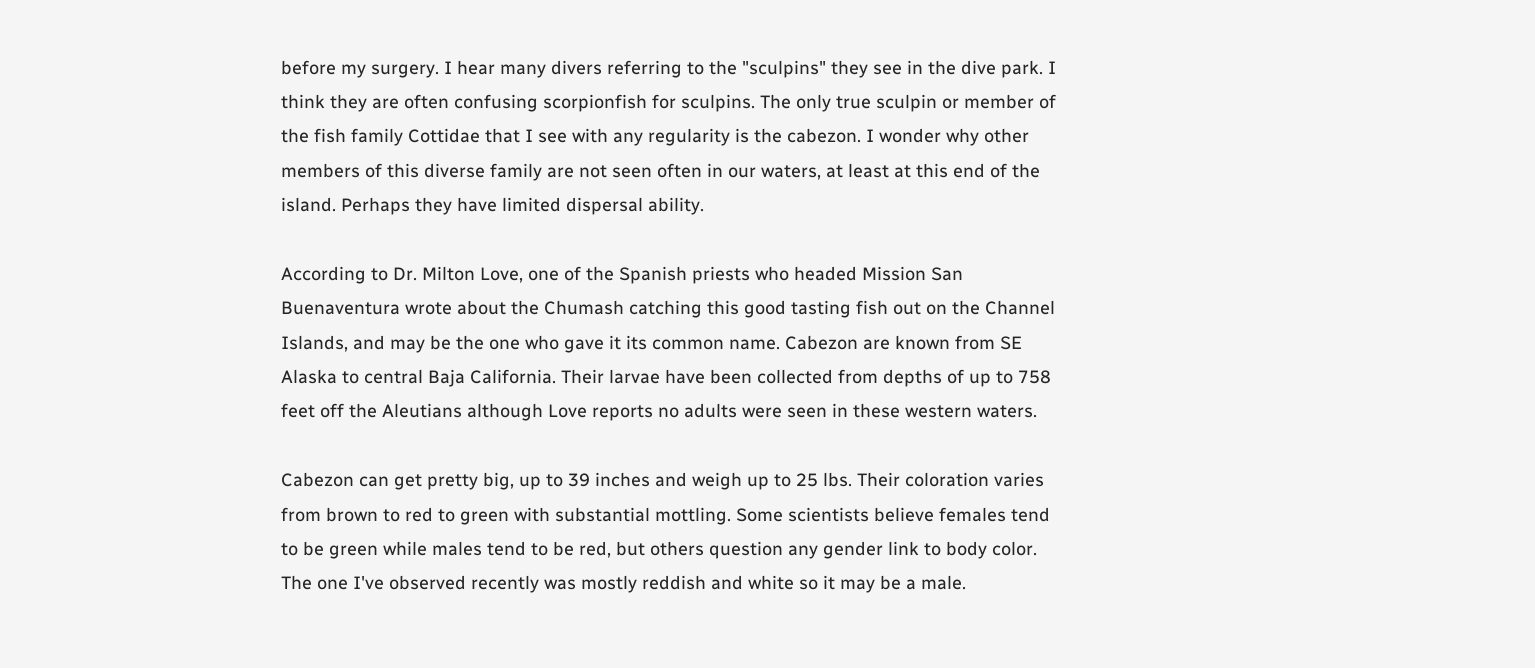before my surgery. I hear many divers referring to the "sculpins" they see in the dive park. I think they are often confusing scorpionfish for sculpins. The only true sculpin or member of the fish family Cottidae that I see with any regularity is the cabezon. I wonder why other members of this diverse family are not seen often in our waters, at least at this end of the island. Perhaps they have limited dispersal ability.

According to Dr. Milton Love, one of the Spanish priests who headed Mission San Buenaventura wrote about the Chumash catching this good tasting fish out on the Channel Islands, and may be the one who gave it its common name. Cabezon are known from SE Alaska to central Baja California. Their larvae have been collected from depths of up to 758 feet off the Aleutians although Love reports no adults were seen in these western waters.

Cabezon can get pretty big, up to 39 inches and weigh up to 25 lbs. Their coloration varies from brown to red to green with substantial mottling. Some scientists believe females tend to be green while males tend to be red, but others question any gender link to body color. The one I've observed recently was mostly reddish and white so it may be a male.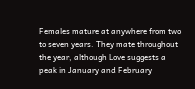Females mature at anywhere from two to seven years. They mate throughout the year, although Love suggests a peak in January and February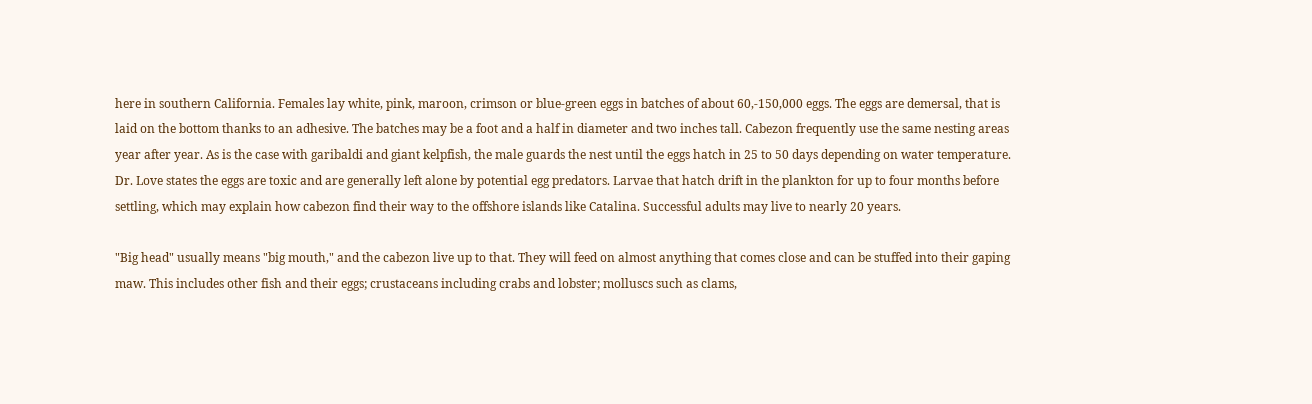here in southern California. Females lay white, pink, maroon, crimson or blue-green eggs in batches of about 60,-150,000 eggs. The eggs are demersal, that is laid on the bottom thanks to an adhesive. The batches may be a foot and a half in diameter and two inches tall. Cabezon frequently use the same nesting areas year after year. As is the case with garibaldi and giant kelpfish, the male guards the nest until the eggs hatch in 25 to 50 days depending on water temperature. Dr. Love states the eggs are toxic and are generally left alone by potential egg predators. Larvae that hatch drift in the plankton for up to four months before settling, which may explain how cabezon find their way to the offshore islands like Catalina. Successful adults may live to nearly 20 years.

"Big head" usually means "big mouth," and the cabezon live up to that. They will feed on almost anything that comes close and can be stuffed into their gaping maw. This includes other fish and their eggs; crustaceans including crabs and lobster; molluscs such as clams,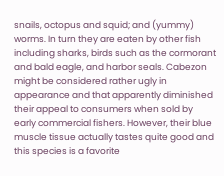snails, octopus and squid; and (yummy) worms. In turn they are eaten by other fish including sharks, birds such as the cormorant and bald eagle, and harbor seals. Cabezon might be considered rather ugly in appearance and that apparently diminished their appeal to consumers when sold by early commercial fishers. However, their blue muscle tissue actually tastes quite good and this species is a favorite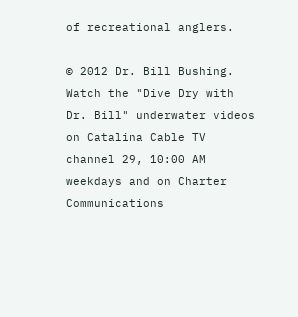of recreational anglers.

© 2012 Dr. Bill Bushing. Watch the "Dive Dry with Dr. Bill" underwater videos on Catalina Cable TV channel 29, 10:00 AM weekdays and on Charter Communications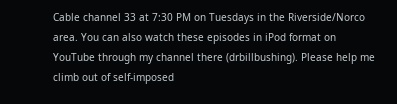Cable channel 33 at 7:30 PM on Tuesdays in the Riverside/Norco area. You can also watch these episodes in iPod format on YouTube through my channel there (drbillbushing). Please help me climb out of self-imposed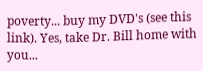poverty... buy my DVD's (see this link). Yes, take Dr. Bill home with you...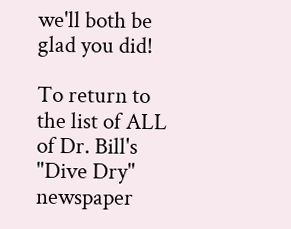we'll both be glad you did!

To return to the list of ALL of Dr. Bill's "Dive Dry" newspaper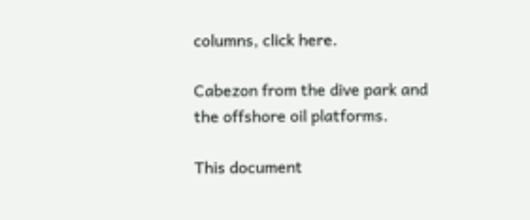columns, click here.

Cabezon from the dive park and the offshore oil platforms.

This document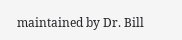maintained by Dr. Bill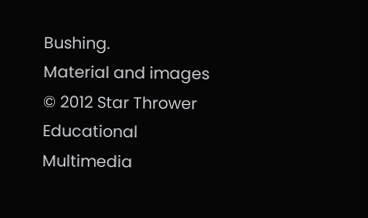Bushing.
Material and images © 2012 Star Thrower Educational Multimedia